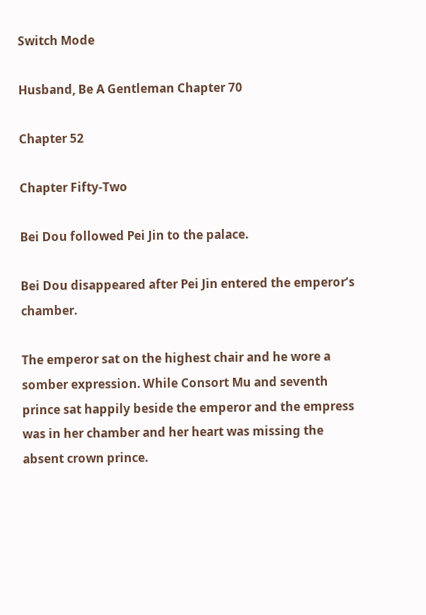Switch Mode

Husband, Be A Gentleman Chapter 70

Chapter 52

Chapter Fifty-Two

Bei Dou followed Pei Jin to the palace.

Bei Dou disappeared after Pei Jin entered the emperor’s chamber.

The emperor sat on the highest chair and he wore a somber expression. While Consort Mu and seventh prince sat happily beside the emperor and the empress was in her chamber and her heart was missing the absent crown prince.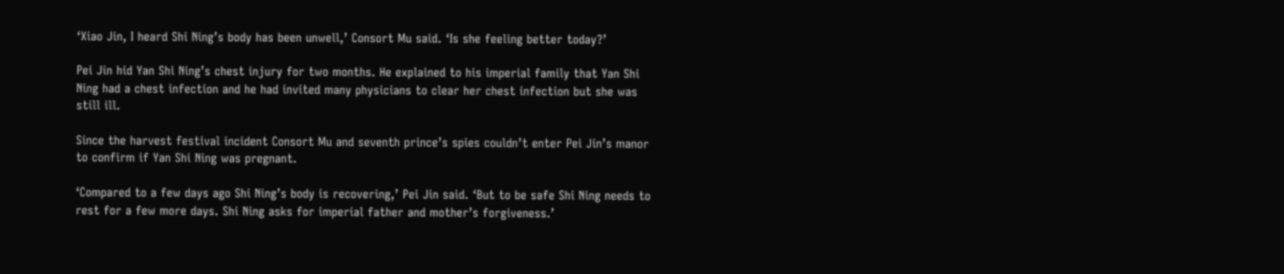‘Xiao Jin, I heard Shi Ning’s body has been unwell,’ Consort Mu said. ‘Is she feeling better today?’

Pei Jin hid Yan Shi Ning’s chest injury for two months. He explained to his imperial family that Yan Shi Ning had a chest infection and he had invited many physicians to clear her chest infection but she was still ill.

Since the harvest festival incident Consort Mu and seventh prince’s spies couldn’t enter Pei Jin’s manor to confirm if Yan Shi Ning was pregnant.

‘Compared to a few days ago Shi Ning’s body is recovering,’ Pei Jin said. ‘But to be safe Shi Ning needs to rest for a few more days. Shi Ning asks for imperial father and mother’s forgiveness.’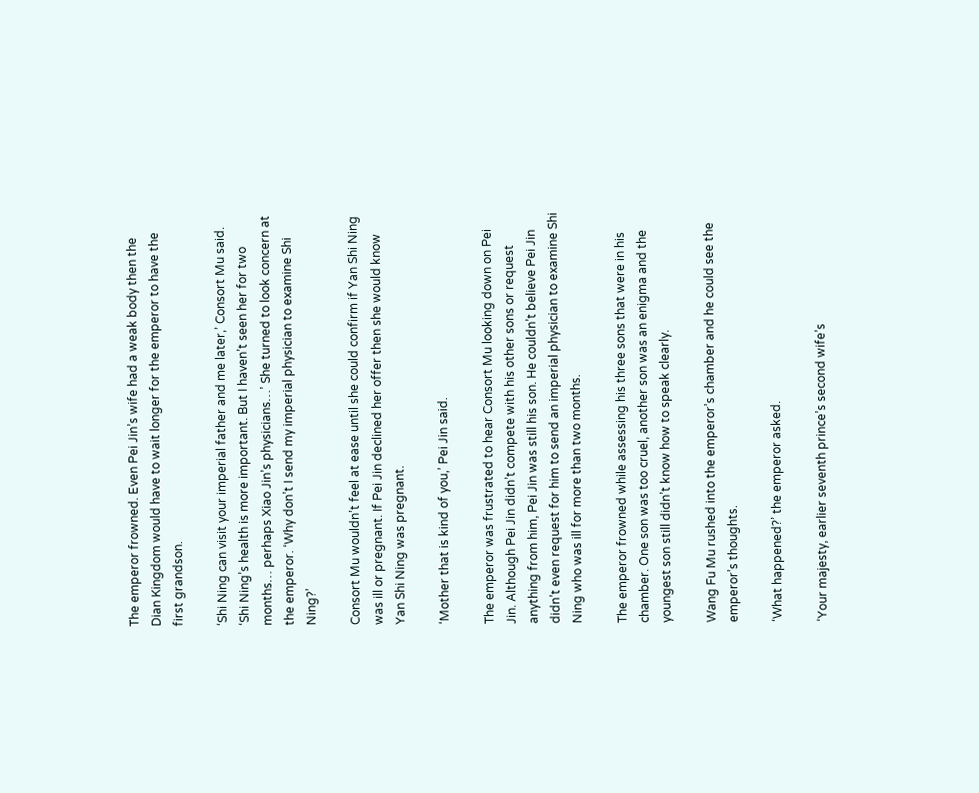The emperor frowned. Even Pei Jin’s wife had a weak body then the Dian Kingdom would have to wait longer for the emperor to have the first grandson.

‘Shi Ning can visit your imperial father and me later,’ Consort Mu said. ‘Shi Ning’s health is more important. But I haven’t seen her for two months… perhaps Xiao Jin’s physicians…’ She turned to look concern at the emperor. ‘Why don’t I send my imperial physician to examine Shi Ning?’

Consort Mu wouldn’t feel at ease until she could confirm if Yan Shi Ning was ill or pregnant. If Pei Jin declined her offer then she would know Yan Shi Ning was pregnant.

‘Mother that is kind of you,’ Pei Jin said.

The emperor was frustrated to hear Consort Mu looking down on Pei Jin. Although Pei Jin didn’t compete with his other sons or request anything from him, Pei Jin was still his son. He couldn’t believe Pei Jin didn’t even request for him to send an imperial physician to examine Shi Ning who was ill for more than two months.

The emperor frowned while assessing his three sons that were in his chamber. One son was too cruel, another son was an enigma and the youngest son still didn’t know how to speak clearly.

Wang Fu Mu rushed into the emperor’s chamber and he could see the emperor’s thoughts.

‘What happened?’ the emperor asked.

‘Your majesty, earlier seventh prince’s second wife’s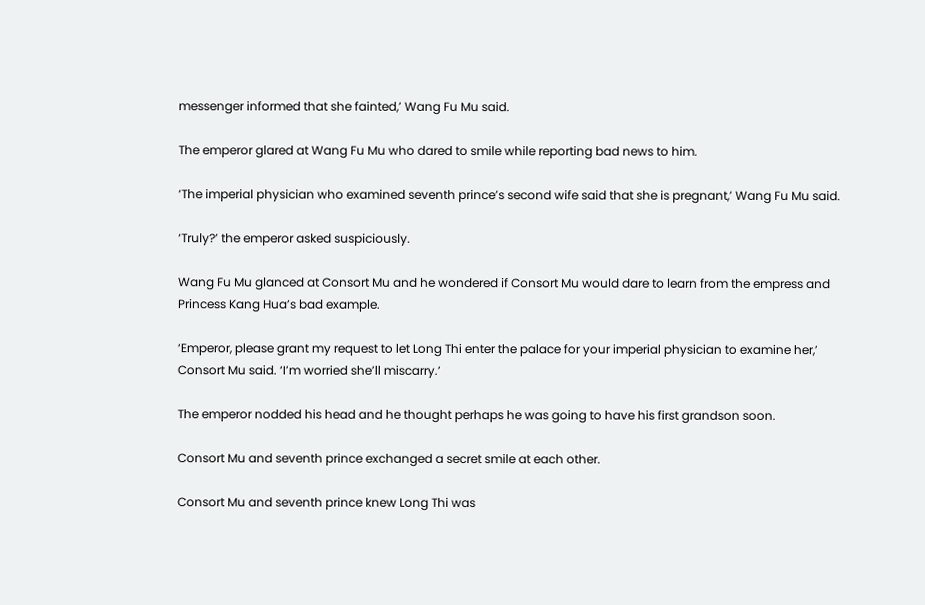messenger informed that she fainted,’ Wang Fu Mu said.

The emperor glared at Wang Fu Mu who dared to smile while reporting bad news to him.

‘The imperial physician who examined seventh prince’s second wife said that she is pregnant,’ Wang Fu Mu said.

‘Truly?’ the emperor asked suspiciously.

Wang Fu Mu glanced at Consort Mu and he wondered if Consort Mu would dare to learn from the empress and Princess Kang Hua’s bad example.

‘Emperor, please grant my request to let Long Thi enter the palace for your imperial physician to examine her,’ Consort Mu said. ‘I’m worried she’ll miscarry.’

The emperor nodded his head and he thought perhaps he was going to have his first grandson soon.

Consort Mu and seventh prince exchanged a secret smile at each other.

Consort Mu and seventh prince knew Long Thi was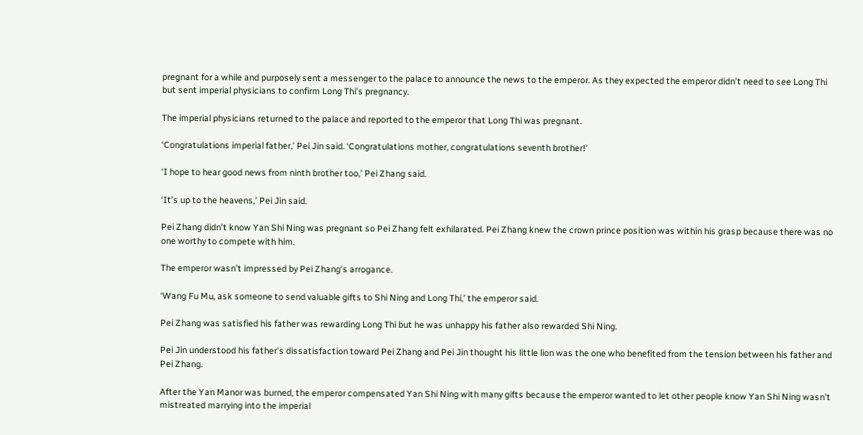pregnant for a while and purposely sent a messenger to the palace to announce the news to the emperor. As they expected the emperor didn’t need to see Long Thi but sent imperial physicians to confirm Long Thi’s pregnancy.

The imperial physicians returned to the palace and reported to the emperor that Long Thi was pregnant.

‘Congratulations imperial father,’ Pei Jin said. ‘Congratulations mother, congratulations seventh brother!’

‘I hope to hear good news from ninth brother too,’ Pei Zhang said.

‘It’s up to the heavens,’ Pei Jin said.

Pei Zhang didn’t know Yan Shi Ning was pregnant so Pei Zhang felt exhilarated. Pei Zhang knew the crown prince position was within his grasp because there was no one worthy to compete with him.

The emperor wasn’t impressed by Pei Zhang’s arrogance.

‘Wang Fu Mu, ask someone to send valuable gifts to Shi Ning and Long Thi,’ the emperor said.

Pei Zhang was satisfied his father was rewarding Long Thi but he was unhappy his father also rewarded Shi Ning.

Pei Jin understood his father’s dissatisfaction toward Pei Zhang and Pei Jin thought his little lion was the one who benefited from the tension between his father and Pei Zhang.

After the Yan Manor was burned, the emperor compensated Yan Shi Ning with many gifts because the emperor wanted to let other people know Yan Shi Ning wasn’t mistreated marrying into the imperial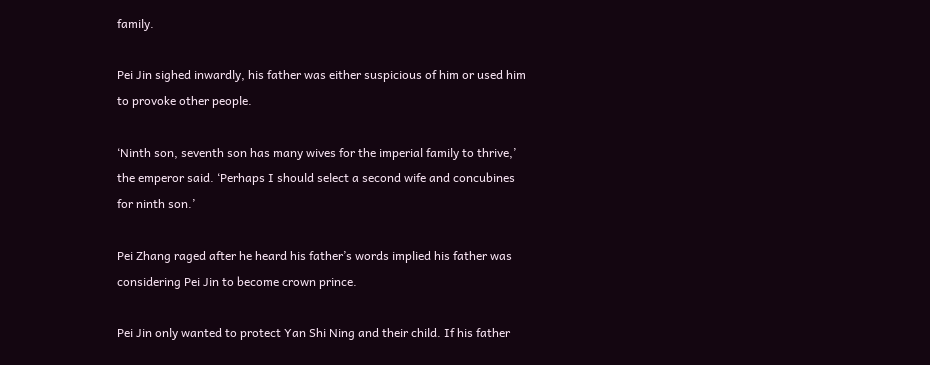family.

Pei Jin sighed inwardly, his father was either suspicious of him or used him to provoke other people.

‘Ninth son, seventh son has many wives for the imperial family to thrive,’ the emperor said. ‘Perhaps I should select a second wife and concubines for ninth son.’

Pei Zhang raged after he heard his father’s words implied his father was considering Pei Jin to become crown prince.

Pei Jin only wanted to protect Yan Shi Ning and their child. If his father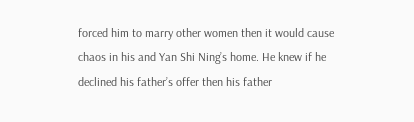forced him to marry other women then it would cause chaos in his and Yan Shi Ning’s home. He knew if he declined his father’s offer then his father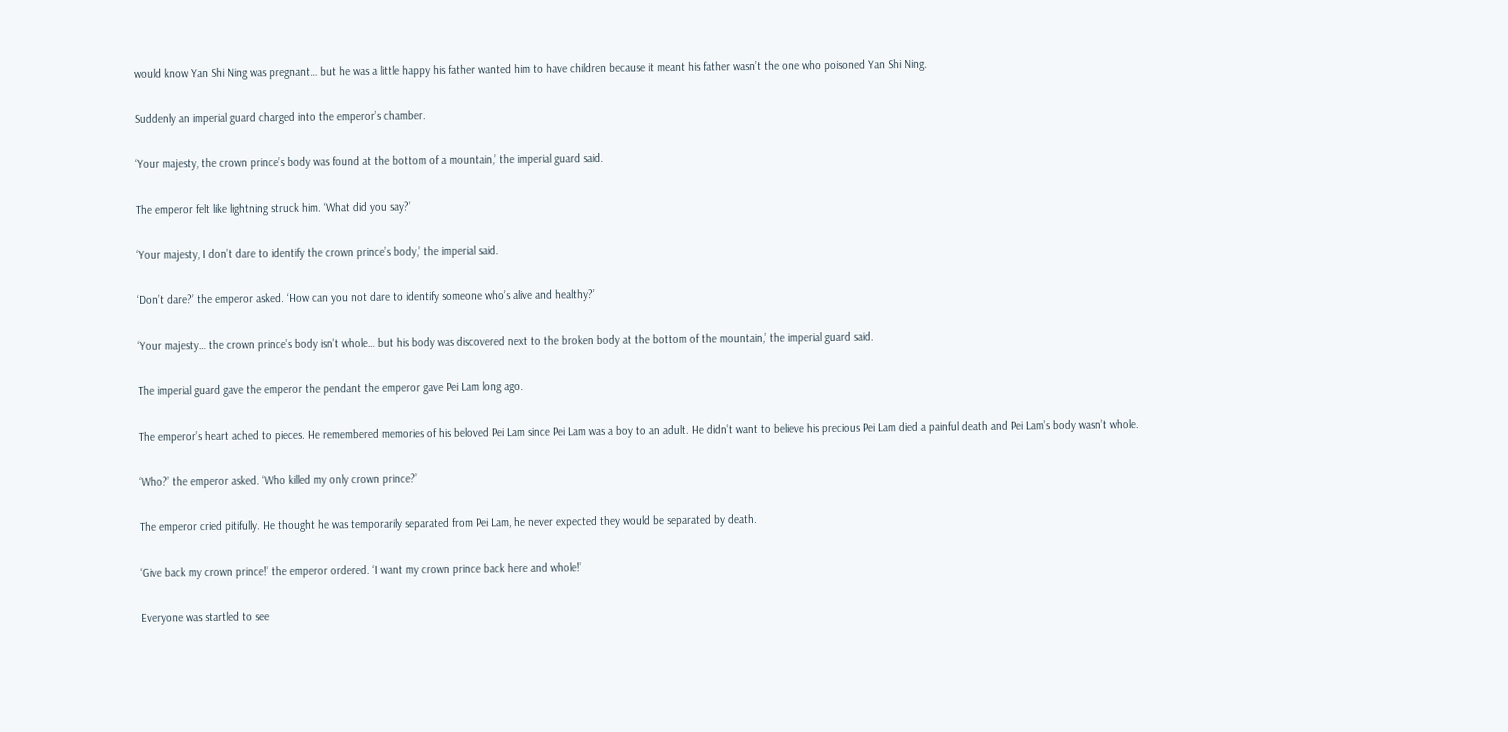would know Yan Shi Ning was pregnant… but he was a little happy his father wanted him to have children because it meant his father wasn’t the one who poisoned Yan Shi Ning.

Suddenly an imperial guard charged into the emperor’s chamber.

‘Your majesty, the crown prince’s body was found at the bottom of a mountain,’ the imperial guard said.

The emperor felt like lightning struck him. ‘What did you say?’

‘Your majesty, I don’t dare to identify the crown prince’s body,’ the imperial said.

‘Don’t dare?’ the emperor asked. ‘How can you not dare to identify someone who’s alive and healthy?’

‘Your majesty… the crown prince’s body isn’t whole… but his body was discovered next to the broken body at the bottom of the mountain,’ the imperial guard said.

The imperial guard gave the emperor the pendant the emperor gave Pei Lam long ago.

The emperor’s heart ached to pieces. He remembered memories of his beloved Pei Lam since Pei Lam was a boy to an adult. He didn’t want to believe his precious Pei Lam died a painful death and Pei Lam’s body wasn’t whole.

‘Who?’ the emperor asked. ‘Who killed my only crown prince?’

The emperor cried pitifully. He thought he was temporarily separated from Pei Lam, he never expected they would be separated by death.

‘Give back my crown prince!’ the emperor ordered. ‘I want my crown prince back here and whole!’

Everyone was startled to see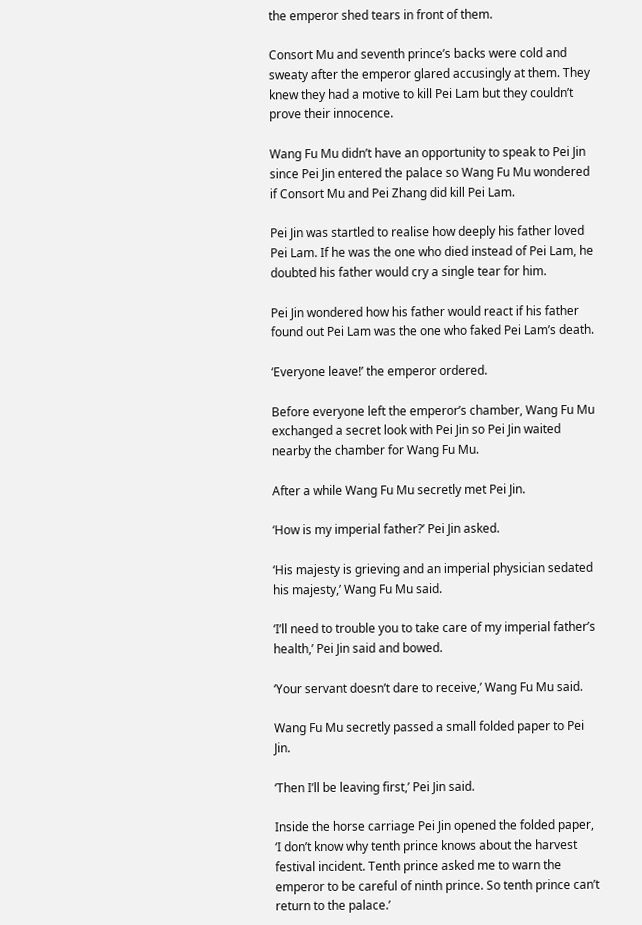the emperor shed tears in front of them.

Consort Mu and seventh prince’s backs were cold and sweaty after the emperor glared accusingly at them. They knew they had a motive to kill Pei Lam but they couldn’t prove their innocence.

Wang Fu Mu didn’t have an opportunity to speak to Pei Jin since Pei Jin entered the palace so Wang Fu Mu wondered if Consort Mu and Pei Zhang did kill Pei Lam.

Pei Jin was startled to realise how deeply his father loved Pei Lam. If he was the one who died instead of Pei Lam, he doubted his father would cry a single tear for him.

Pei Jin wondered how his father would react if his father found out Pei Lam was the one who faked Pei Lam’s death.

‘Everyone leave!’ the emperor ordered.

Before everyone left the emperor’s chamber, Wang Fu Mu exchanged a secret look with Pei Jin so Pei Jin waited nearby the chamber for Wang Fu Mu.

After a while Wang Fu Mu secretly met Pei Jin.

‘How is my imperial father?’ Pei Jin asked.

‘His majesty is grieving and an imperial physician sedated his majesty,’ Wang Fu Mu said.

‘I’ll need to trouble you to take care of my imperial father’s health,’ Pei Jin said and bowed.

‘Your servant doesn’t dare to receive,’ Wang Fu Mu said.

Wang Fu Mu secretly passed a small folded paper to Pei Jin.

‘Then I’ll be leaving first,’ Pei Jin said.

Inside the horse carriage Pei Jin opened the folded paper, ‘I don’t know why tenth prince knows about the harvest festival incident. Tenth prince asked me to warn the emperor to be careful of ninth prince. So tenth prince can’t return to the palace.’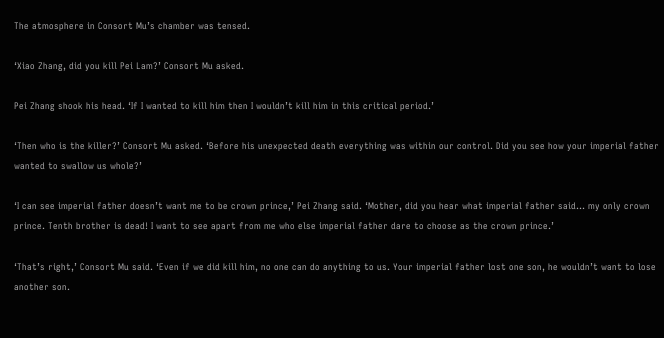The atmosphere in Consort Mu’s chamber was tensed.

‘Xiao Zhang, did you kill Pei Lam?’ Consort Mu asked.

Pei Zhang shook his head. ‘If I wanted to kill him then I wouldn’t kill him in this critical period.’

‘Then who is the killer?’ Consort Mu asked. ‘Before his unexpected death everything was within our control. Did you see how your imperial father wanted to swallow us whole?’

‘I can see imperial father doesn’t want me to be crown prince,’ Pei Zhang said. ‘Mother, did you hear what imperial father said… my only crown prince. Tenth brother is dead! I want to see apart from me who else imperial father dare to choose as the crown prince.’

‘That’s right,’ Consort Mu said. ‘Even if we did kill him, no one can do anything to us. Your imperial father lost one son, he wouldn’t want to lose another son.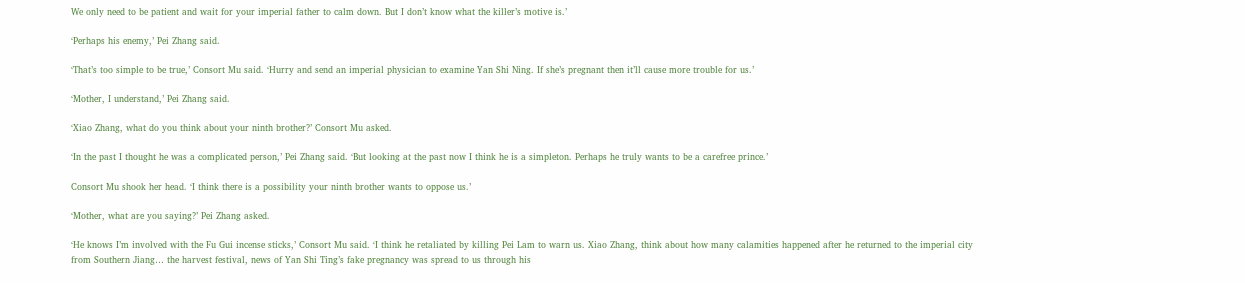We only need to be patient and wait for your imperial father to calm down. But I don’t know what the killer’s motive is.’

‘Perhaps his enemy,’ Pei Zhang said.

‘That’s too simple to be true,’ Consort Mu said. ‘Hurry and send an imperial physician to examine Yan Shi Ning. If she’s pregnant then it’ll cause more trouble for us.’

‘Mother, I understand,’ Pei Zhang said.

‘Xiao Zhang, what do you think about your ninth brother?’ Consort Mu asked.

‘In the past I thought he was a complicated person,’ Pei Zhang said. ‘But looking at the past now I think he is a simpleton. Perhaps he truly wants to be a carefree prince.’

Consort Mu shook her head. ‘I think there is a possibility your ninth brother wants to oppose us.’

‘Mother, what are you saying?’ Pei Zhang asked.

‘He knows I’m involved with the Fu Gui incense sticks,’ Consort Mu said. ‘I think he retaliated by killing Pei Lam to warn us. Xiao Zhang, think about how many calamities happened after he returned to the imperial city from Southern Jiang… the harvest festival, news of Yan Shi Ting’s fake pregnancy was spread to us through his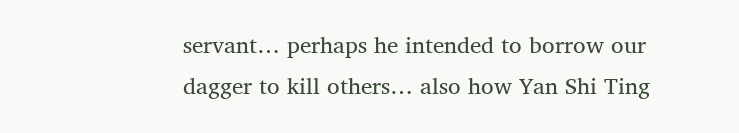servant… perhaps he intended to borrow our dagger to kill others… also how Yan Shi Ting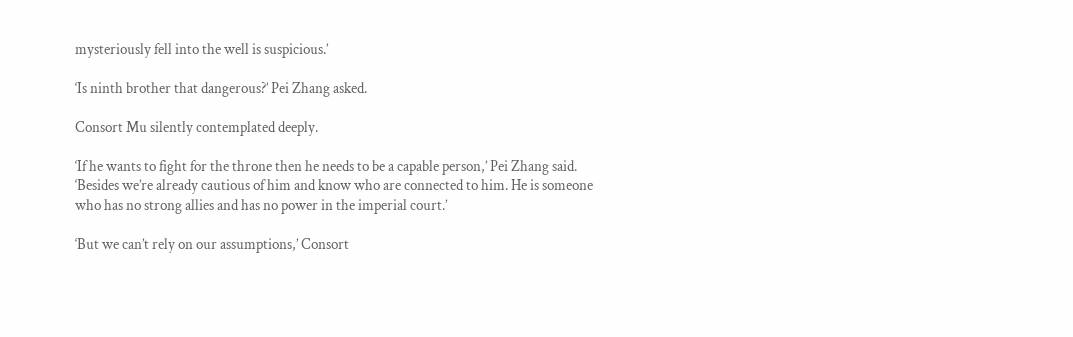mysteriously fell into the well is suspicious.’

‘Is ninth brother that dangerous?’ Pei Zhang asked.

Consort Mu silently contemplated deeply.

‘If he wants to fight for the throne then he needs to be a capable person,’ Pei Zhang said. ‘Besides we’re already cautious of him and know who are connected to him. He is someone who has no strong allies and has no power in the imperial court.’

‘But we can’t rely on our assumptions,’ Consort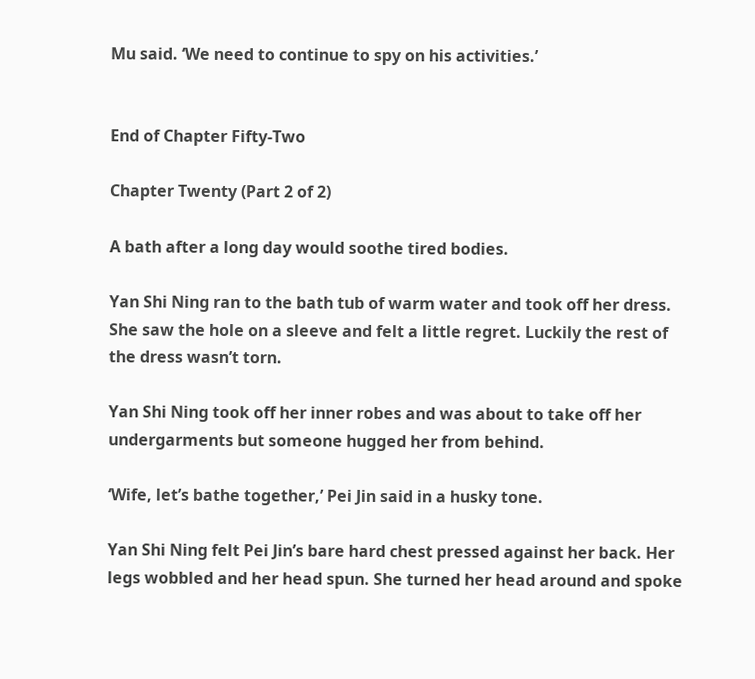Mu said. ‘We need to continue to spy on his activities.’


End of Chapter Fifty-Two

Chapter Twenty (Part 2 of 2)

A bath after a long day would soothe tired bodies.

Yan Shi Ning ran to the bath tub of warm water and took off her dress. She saw the hole on a sleeve and felt a little regret. Luckily the rest of the dress wasn’t torn.

Yan Shi Ning took off her inner robes and was about to take off her undergarments but someone hugged her from behind.

‘Wife, let’s bathe together,’ Pei Jin said in a husky tone.

Yan Shi Ning felt Pei Jin’s bare hard chest pressed against her back. Her legs wobbled and her head spun. She turned her head around and spoke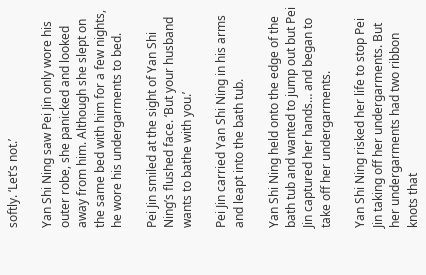softly. ‘Let’s not.’

Yan Shi Ning saw Pei Jin only wore his outer robe, she panicked and looked away from him. Although she slept on the same bed with him for a few nights, he wore his undergarments to bed.

Pei Jin smiled at the sight of Yan Shi Ning’s flushed face. ‘But your husband wants to bathe with you.’

Pei Jin carried Yan Shi Ning in his arms and leapt into the bath tub.

Yan Shi Ning held onto the edge of the bath tub and wanted to jump out but Pei Jin captured her hands… and began to take off her undergarments.

Yan Shi Ning risked her life to stop Pei Jin taking off her undergarments. But her undergarments had two ribbon knots that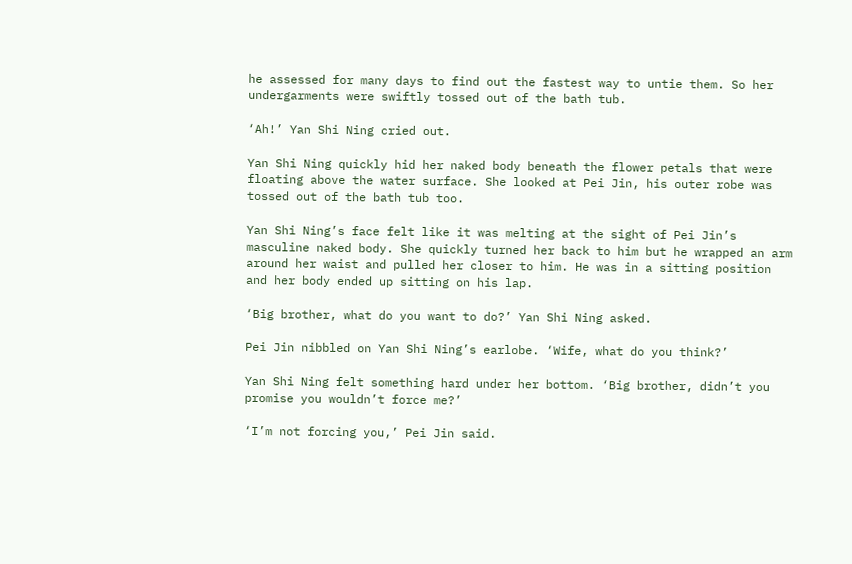he assessed for many days to find out the fastest way to untie them. So her undergarments were swiftly tossed out of the bath tub.

‘Ah!’ Yan Shi Ning cried out.

Yan Shi Ning quickly hid her naked body beneath the flower petals that were floating above the water surface. She looked at Pei Jin, his outer robe was tossed out of the bath tub too.

Yan Shi Ning’s face felt like it was melting at the sight of Pei Jin’s masculine naked body. She quickly turned her back to him but he wrapped an arm around her waist and pulled her closer to him. He was in a sitting position and her body ended up sitting on his lap.

‘Big brother, what do you want to do?’ Yan Shi Ning asked.

Pei Jin nibbled on Yan Shi Ning’s earlobe. ‘Wife, what do you think?’

Yan Shi Ning felt something hard under her bottom. ‘Big brother, didn’t you promise you wouldn’t force me?’

‘I’m not forcing you,’ Pei Jin said.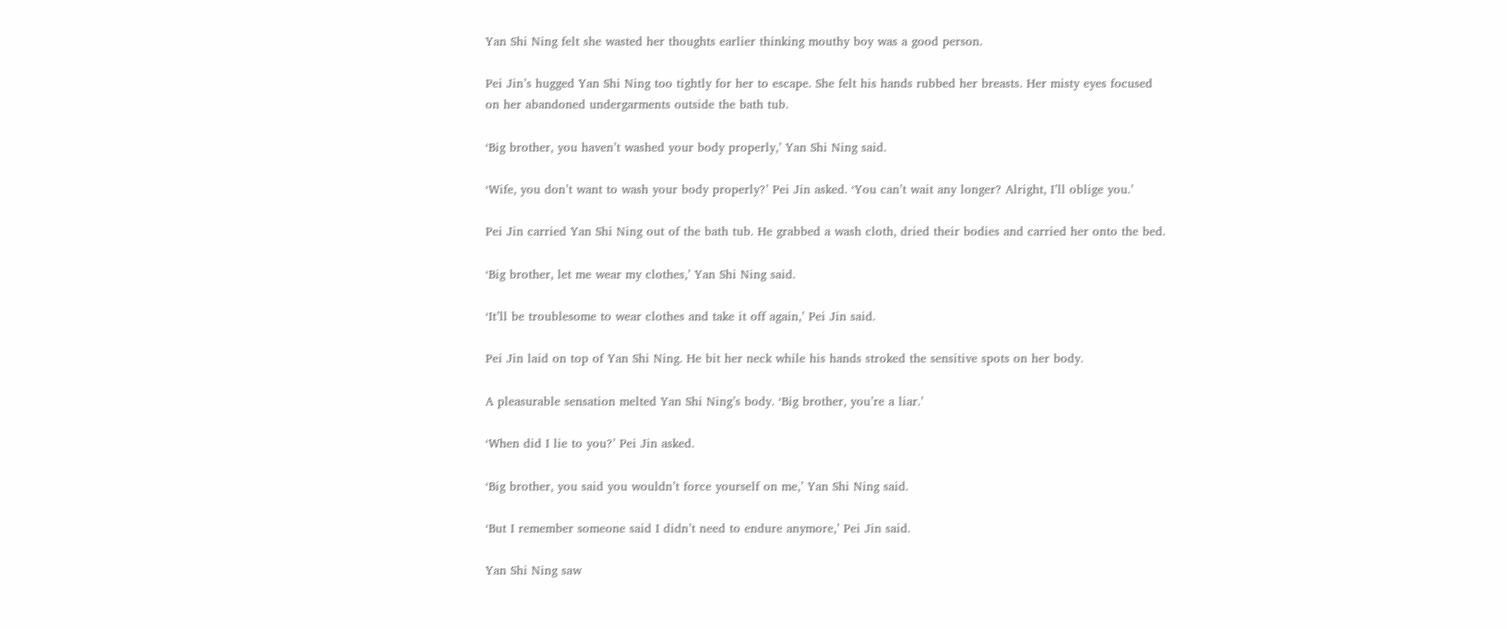Yan Shi Ning felt she wasted her thoughts earlier thinking mouthy boy was a good person.

Pei Jin’s hugged Yan Shi Ning too tightly for her to escape. She felt his hands rubbed her breasts. Her misty eyes focused on her abandoned undergarments outside the bath tub.

‘Big brother, you haven’t washed your body properly,’ Yan Shi Ning said.

‘Wife, you don’t want to wash your body properly?’ Pei Jin asked. ‘You can’t wait any longer? Alright, I’ll oblige you.’

Pei Jin carried Yan Shi Ning out of the bath tub. He grabbed a wash cloth, dried their bodies and carried her onto the bed.

‘Big brother, let me wear my clothes,’ Yan Shi Ning said.

‘It’ll be troublesome to wear clothes and take it off again,’ Pei Jin said.

Pei Jin laid on top of Yan Shi Ning. He bit her neck while his hands stroked the sensitive spots on her body.

A pleasurable sensation melted Yan Shi Ning’s body. ‘Big brother, you’re a liar.’

‘When did I lie to you?’ Pei Jin asked.

‘Big brother, you said you wouldn’t force yourself on me,’ Yan Shi Ning said.

‘But I remember someone said I didn’t need to endure anymore,’ Pei Jin said.

Yan Shi Ning saw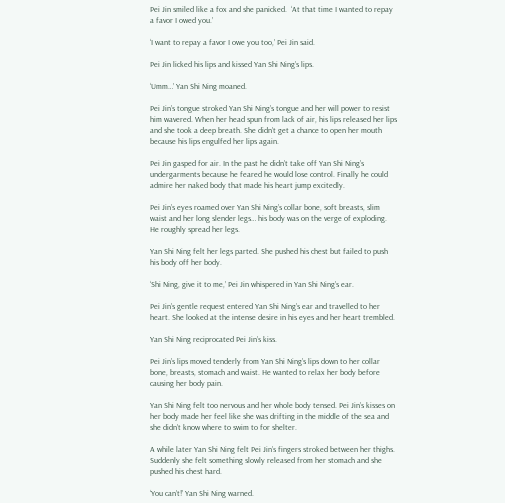Pei Jin smiled like a fox and she panicked.  ‘At that time I wanted to repay a favor I owed you.’

‘I want to repay a favor I owe you too,’ Pei Jin said.

Pei Jin licked his lips and kissed Yan Shi Ning’s lips.

‘Umm…’ Yan Shi Ning moaned.

Pei Jin’s tongue stroked Yan Shi Ning’s tongue and her will power to resist him wavered. When her head spun from lack of air, his lips released her lips and she took a deep breath. She didn’t get a chance to open her mouth because his lips engulfed her lips again.

Pei Jin gasped for air. In the past he didn’t take off Yan Shi Ning’s undergarments because he feared he would lose control. Finally he could admire her naked body that made his heart jump excitedly.

Pei Jin’s eyes roamed over Yan Shi Ning’s collar bone, soft breasts, slim waist and her long slender legs… his body was on the verge of exploding. He roughly spread her legs.

Yan Shi Ning felt her legs parted. She pushed his chest but failed to push his body off her body.

‘Shi Ning, give it to me,’ Pei Jin whispered in Yan Shi Ning’s ear.

Pei Jin’s gentle request entered Yan Shi Ning’s ear and travelled to her heart. She looked at the intense desire in his eyes and her heart trembled.

Yan Shi Ning reciprocated Pei Jin’s kiss.

Pei Jin’s lips moved tenderly from Yan Shi Ning’s lips down to her collar bone, breasts, stomach and waist. He wanted to relax her body before causing her body pain.

Yan Shi Ning felt too nervous and her whole body tensed. Pei Jin’s kisses on her body made her feel like she was drifting in the middle of the sea and she didn’t know where to swim to for shelter.

A while later Yan Shi Ning felt Pei Jin’s fingers stroked between her thighs. Suddenly she felt something slowly released from her stomach and she pushed his chest hard.

‘You can’t!’ Yan Shi Ning warned.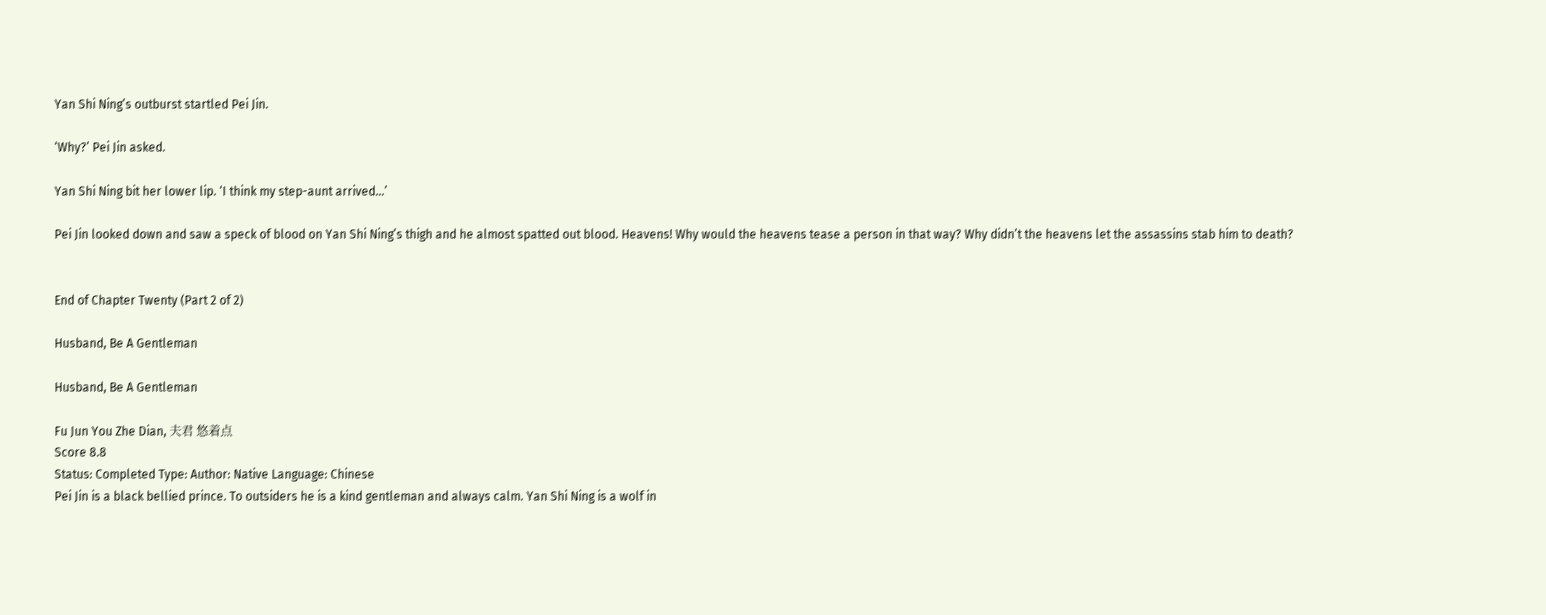Yan Shi Ning’s outburst startled Pei Jin.

‘Why?’ Pei Jin asked.

Yan Shi Ning bit her lower lip. ‘I think my step-aunt arrived…’

Pei Jin looked down and saw a speck of blood on Yan Shi Ning’s thigh and he almost spatted out blood. Heavens! Why would the heavens tease a person in that way? Why didn’t the heavens let the assassins stab him to death?


End of Chapter Twenty (Part 2 of 2)

Husband, Be A Gentleman

Husband, Be A Gentleman

Fu Jun You Zhe Dian, 夫君 悠着点
Score 8.8
Status: Completed Type: Author: Native Language: Chinese
Pei Jin is a black bellied prince. To outsiders he is a kind gentleman and always calm. Yan Shi Ning is a wolf in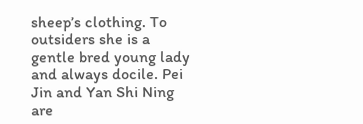sheep’s clothing. To outsiders she is a gentle bred young lady and always docile. Pei Jin and Yan Shi Ning are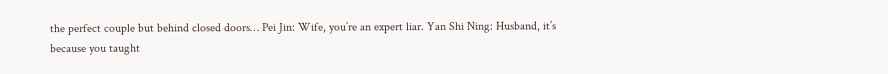the perfect couple but behind closed doors… Pei Jin: Wife, you’re an expert liar. Yan Shi Ning: Husband, it’s because you taught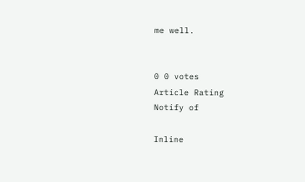me well.


0 0 votes
Article Rating
Notify of

Inline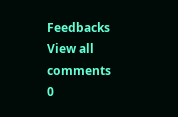Feedbacks
View all comments
0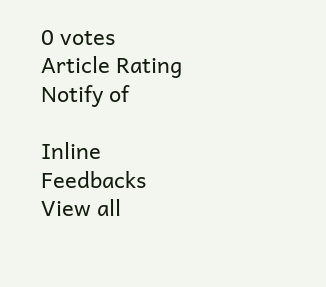0 votes
Article Rating
Notify of

Inline Feedbacks
View all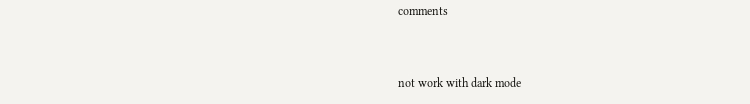comments


not work with dark mode